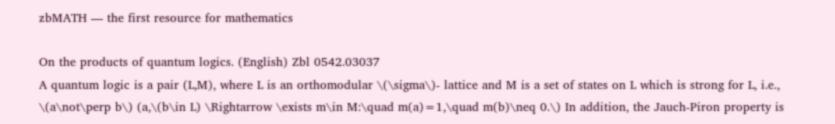zbMATH — the first resource for mathematics

On the products of quantum logics. (English) Zbl 0542.03037
A quantum logic is a pair (L,M), where L is an orthomodular \(\sigma\)- lattice and M is a set of states on L which is strong for L, i.e., \(a\not\perp b\) (a,\(b\in L) \Rightarrow \exists m\in M:\quad m(a)=1,\quad m(b)\neq 0.\) In addition, the Jauch-Piron property is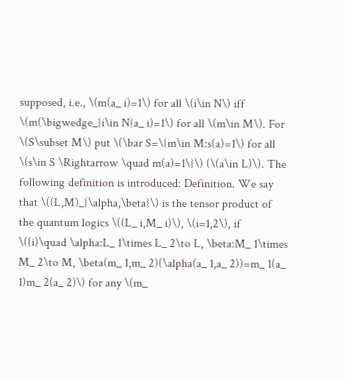supposed, i.e., \(m(a_ i)=1\) for all \(i\in N\) iff \(m(\bigwedge_{i\in N}a_ i)=1\) for all \(m\in M\). For \(S\subset M\) put \(\bar S=\{m\in M:s(a)=1\) for all \(s\in S \Rightarrow \quad m(a)=1\}\) (\(a\in L)\). The following definition is introduced: Definition. We say that \((L,M)_{\alpha,\beta}\) is the tensor product of the quantum logics \((L_ i,M_ i)\), \(i=1,2\), if \((i)\quad \alpha:L_ 1\times L_ 2\to L, \beta:M_ 1\times M_ 2\to M, \beta(m_ 1,m_ 2)(\alpha(a_ 1,a_ 2))=m_ 1(a_ 1)m_ 2(a_ 2)\) for any \(m_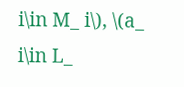i\in M_ i\), \(a_ i\in L_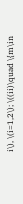i\), \(i=1,2\); \((ii)\quad \{m\in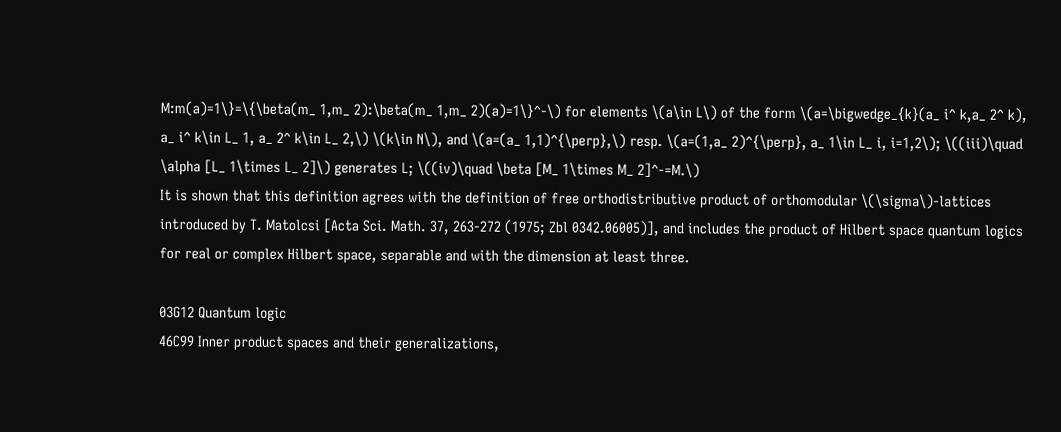M:m(a)=1\}=\{\beta(m_ 1,m_ 2):\beta(m_ 1,m_ 2)(a)=1\}^-\) for elements \(a\in L\) of the form \(a=\bigwedge_{k}(a_ i^ k,a_ 2^ k), a_ i^ k\in L_ 1, a_ 2^ k\in L_ 2,\) \(k\in N\), and \(a=(a_ 1,1)^{\perp},\) resp. \(a=(1,a_ 2)^{\perp}, a_ 1\in L_ i, i=1,2\); \((iii)\quad \alpha [L_ 1\times L_ 2]\) generates L; \((iv)\quad \beta [M_ 1\times M_ 2]^-=M.\)
It is shown that this definition agrees with the definition of free orthodistributive product of orthomodular \(\sigma\)-lattices introduced by T. Matolcsi [Acta Sci. Math. 37, 263-272 (1975; Zbl 0342.06005)], and includes the product of Hilbert space quantum logics for real or complex Hilbert space, separable and with the dimension at least three.

03G12 Quantum logic
46C99 Inner product spaces and their generalizations,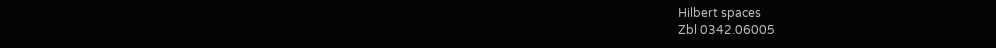Hilbert spaces
Zbl 0342.06005